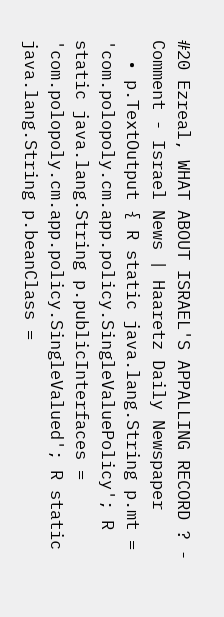#20 Ezreal, WHAT ABOUT ISRAEL'S APPALLING RECORD ? - Comment - Israel News | Haaretz Daily Newspaper
  • p.TextOutput { R static java.lang.String p.mt = 'com.polopoly.cm.app.policy.SingleValuePolicy'; R static java.lang.String p.publicInterfaces = 'com.polopoly.cm.app.policy.SingleValued'; R static java.lang.String p.beanClass =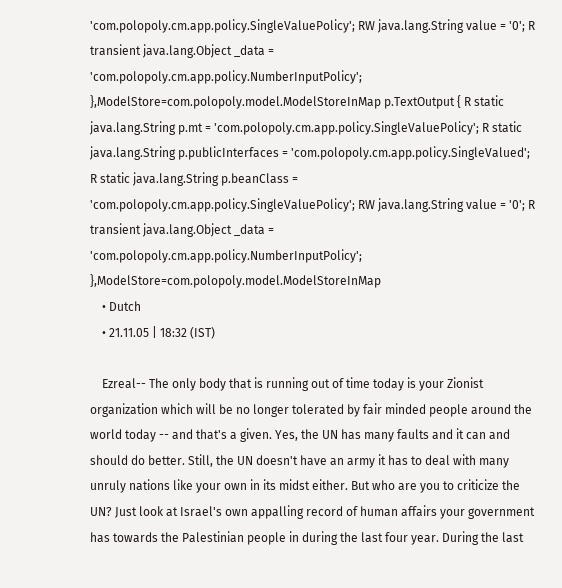'com.polopoly.cm.app.policy.SingleValuePolicy'; RW java.lang.String value = '0'; R transient java.lang.Object _data = 'com.polopoly.cm.app.policy.NumberInputPolicy'; },ModelStore=com.polopoly.model.ModelStoreInMap p.TextOutput { R static java.lang.String p.mt = 'com.polopoly.cm.app.policy.SingleValuePolicy'; R static java.lang.String p.publicInterfaces = 'com.polopoly.cm.app.policy.SingleValued'; R static java.lang.String p.beanClass = 'com.polopoly.cm.app.policy.SingleValuePolicy'; RW java.lang.String value = '0'; R transient java.lang.Object _data = 'com.polopoly.cm.app.policy.NumberInputPolicy'; },ModelStore=com.polopoly.model.ModelStoreInMap
    • Dutch
    • 21.11.05 | 18:32 (IST)

    Ezreal-- The only body that is running out of time today is your Zionist organization which will be no longer tolerated by fair minded people around the world today -- and that's a given. Yes, the UN has many faults and it can and should do better. Still, the UN doesn't have an army it has to deal with many unruly nations like your own in its midst either. But who are you to criticize the UN? Just look at Israel's own appalling record of human affairs your government has towards the Palestinian people in during the last four year. During the last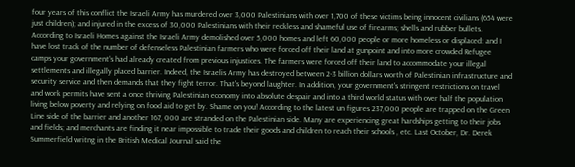four years of this conflict the Israeli Army has murdered over 3,000 Palestinians with over 1,700 of these victims being innocent civilians (654 were just children); and injured in the excess of 30,000 Palestinians with their reckless and shameful use of firearms; shells and rubber bullets. According to Israeli Homes against the Israeli Army demolished over 5,000 homes and left 60,000 people or more homeless or displaced: and I have lost track of the number of defenseless Palestinian farmers who were forced off their land at gunpoint and into more crowded Refugee camps your government's had already created from previous injustices. The farmers were forced off their land to accommodate your illegal settlements and illegally placed barrier. Indeed, the Israelis Army has destroyed between 2-3 billion dollars worth of Palestinian infrastructure and security service and then demands that they fight terror. That's beyond laughter. In addition, your government's stringent restrictions on travel and work permits have sent a once thriving Palestinian economy into absolute despair and into a third world status with over half the population living below poverty and relying on food aid to get by. Shame on you! According to the latest un figures 237,000 people are trapped on the Green Line side of the barrier and another 167, 000 are stranded on the Palestinian side. Many are experiencing great hardships getting to their jobs and fields; and merchants are finding it near impossible to trade their goods and children to reach their schools , etc. Last October, Dr. Derek Summerfield writng in the British Medical Journal said the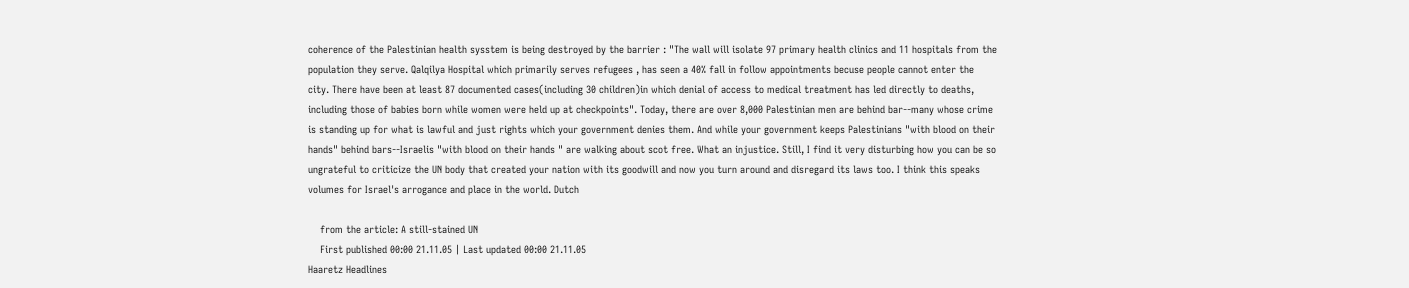coherence of the Palestinian health sysstem is being destroyed by the barrier : "The wall will isolate 97 primary health clinics and 11 hospitals from the population they serve. Qalqilya Hospital which primarily serves refugees , has seen a 40% fall in follow appointments becuse people cannot enter the city. There have been at least 87 documented cases(including 30 children)in which denial of access to medical treatment has led directly to deaths, including those of babies born while women were held up at checkpoints". Today, there are over 8,000 Palestinian men are behind bar--many whose crime is standing up for what is lawful and just rights which your government denies them. And while your government keeps Palestinians "with blood on their hands" behind bars--Israelis "with blood on their hands " are walking about scot free. What an injustice. Still, I find it very disturbing how you can be so ungrateful to criticize the UN body that created your nation with its goodwill and now you turn around and disregard its laws too. I think this speaks volumes for Israel's arrogance and place in the world. Dutch

    from the article: A still-stained UN
    First published 00:00 21.11.05 | Last updated 00:00 21.11.05
Haaretz Headlines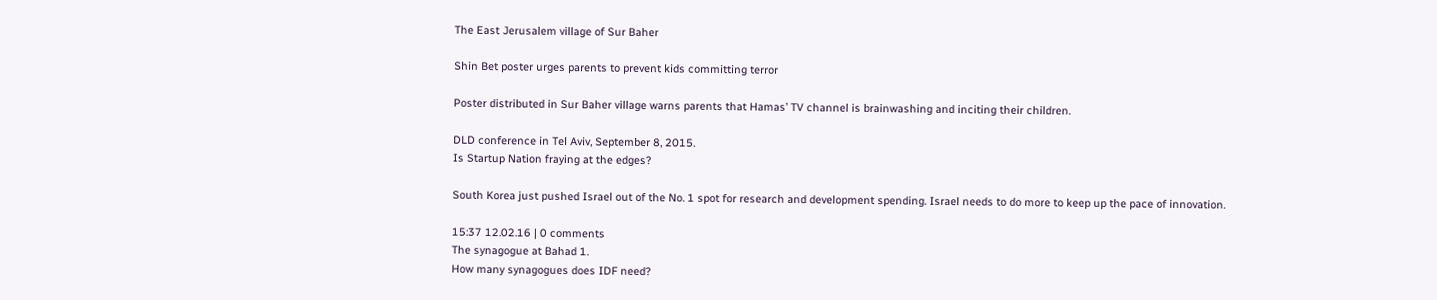The East Jerusalem village of Sur Baher

Shin Bet poster urges parents to prevent kids committing terror

Poster distributed in Sur Baher village warns parents that Hamas’ TV channel is brainwashing and inciting their children.

DLD conference in Tel Aviv, September 8, 2015.
Is Startup Nation fraying at the edges?

South Korea just pushed Israel out of the No. 1 spot for research and development spending. Israel needs to do more to keep up the pace of innovation.

15:37 12.02.16 | 0 comments
The synagogue at Bahad 1.
How many synagogues does IDF need?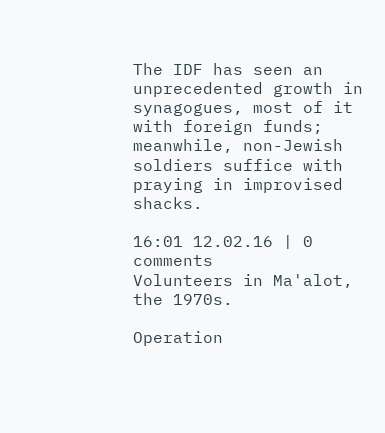The IDF has seen an unprecedented growth in synagogues, most of it with foreign funds; meanwhile, non-Jewish soldiers suffice with praying in improvised shacks.

16:01 12.02.16 | 0 comments
Volunteers in Ma'alot, the 1970s.

Operation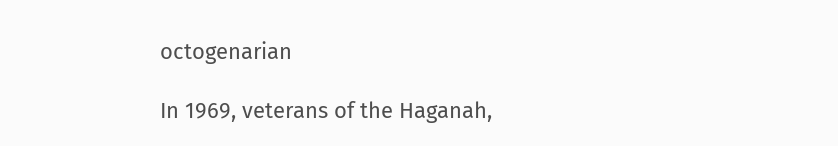octogenarian

In 1969, veterans of the Haganah,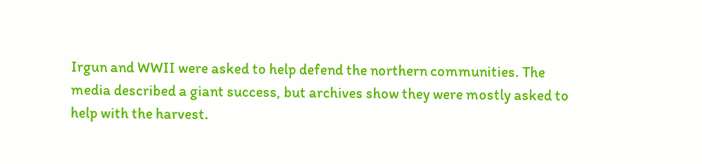Irgun and WWII were asked to help defend the northern communities. The media described a giant success, but archives show they were mostly asked to help with the harvest.